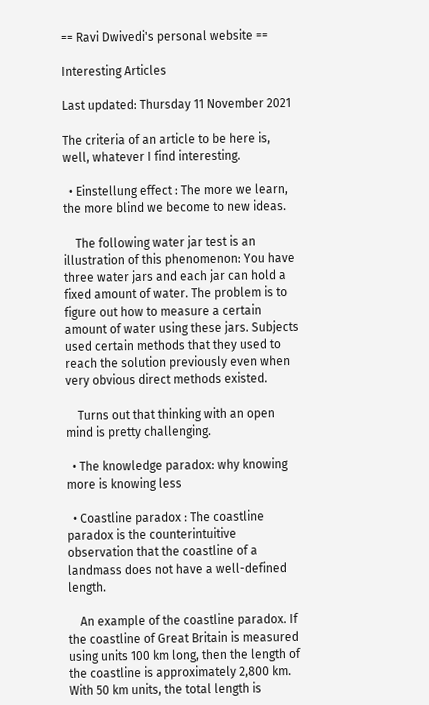== Ravi Dwivedi's personal website ==

Interesting Articles

Last updated: Thursday 11 November 2021

The criteria of an article to be here is, well, whatever I find interesting.

  • Einstellung effect : The more we learn, the more blind we become to new ideas.

    The following water jar test is an illustration of this phenomenon: You have three water jars and each jar can hold a fixed amount of water. The problem is to figure out how to measure a certain amount of water using these jars. Subjects used certain methods that they used to reach the solution previously even when very obvious direct methods existed.

    Turns out that thinking with an open mind is pretty challenging.

  • The knowledge paradox: why knowing more is knowing less

  • Coastline paradox : The coastline paradox is the counterintuitive observation that the coastline of a landmass does not have a well-defined length.

    An example of the coastline paradox. If the coastline of Great Britain is measured using units 100 km long, then the length of the coastline is approximately 2,800 km. With 50 km units, the total length is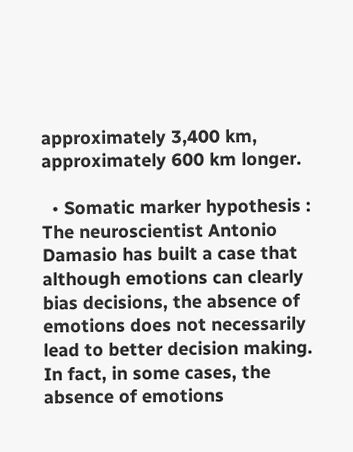approximately 3,400 km, approximately 600 km longer.

  • Somatic marker hypothesis : The neuroscientist Antonio Damasio has built a case that although emotions can clearly bias decisions, the absence of emotions does not necessarily lead to better decision making. In fact, in some cases, the absence of emotions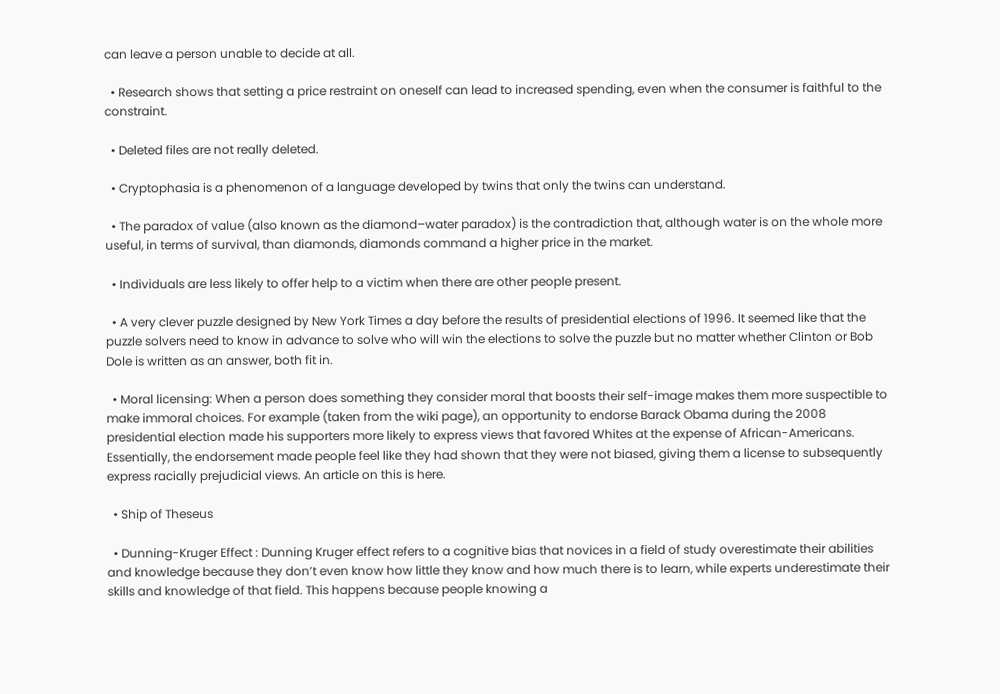can leave a person unable to decide at all.

  • Research shows that setting a price restraint on oneself can lead to increased spending, even when the consumer is faithful to the constraint.

  • Deleted files are not really deleted.

  • Cryptophasia is a phenomenon of a language developed by twins that only the twins can understand.

  • The paradox of value (also known as the diamond–water paradox) is the contradiction that, although water is on the whole more useful, in terms of survival, than diamonds, diamonds command a higher price in the market.

  • Individuals are less likely to offer help to a victim when there are other people present.

  • A very clever puzzle designed by New York Times a day before the results of presidential elections of 1996. It seemed like that the puzzle solvers need to know in advance to solve who will win the elections to solve the puzzle but no matter whether Clinton or Bob Dole is written as an answer, both fit in.

  • Moral licensing: When a person does something they consider moral that boosts their self-image makes them more suspectible to make immoral choices. For example (taken from the wiki page), an opportunity to endorse Barack Obama during the 2008 presidential election made his supporters more likely to express views that favored Whites at the expense of African-Americans. Essentially, the endorsement made people feel like they had shown that they were not biased, giving them a license to subsequently express racially prejudicial views. An article on this is here.

  • Ship of Theseus

  • Dunning-Kruger Effect : Dunning Kruger effect refers to a cognitive bias that novices in a field of study overestimate their abilities and knowledge because they don’t even know how little they know and how much there is to learn, while experts underestimate their skills and knowledge of that field. This happens because people knowing a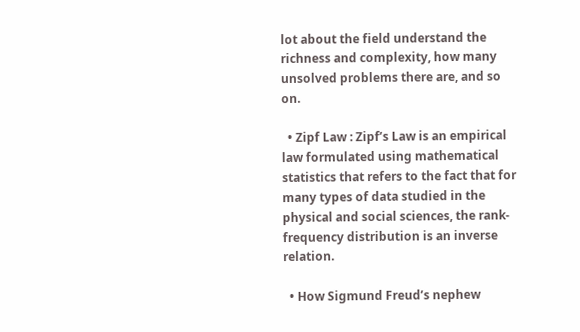lot about the field understand the richness and complexity, how many unsolved problems there are, and so on.

  • Zipf Law : Zipf’s Law is an empirical law formulated using mathematical statistics that refers to the fact that for many types of data studied in the physical and social sciences, the rank-frequency distribution is an inverse relation.

  • How Sigmund Freud’s nephew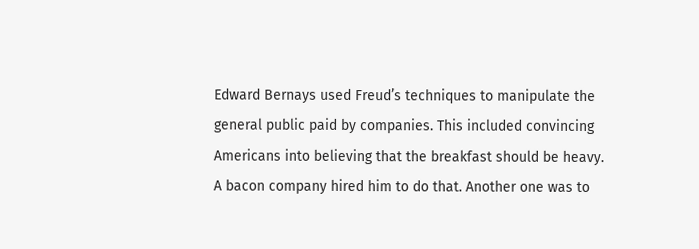Edward Bernays used Freud’s techniques to manipulate the general public paid by companies. This included convincing Americans into believing that the breakfast should be heavy. A bacon company hired him to do that. Another one was to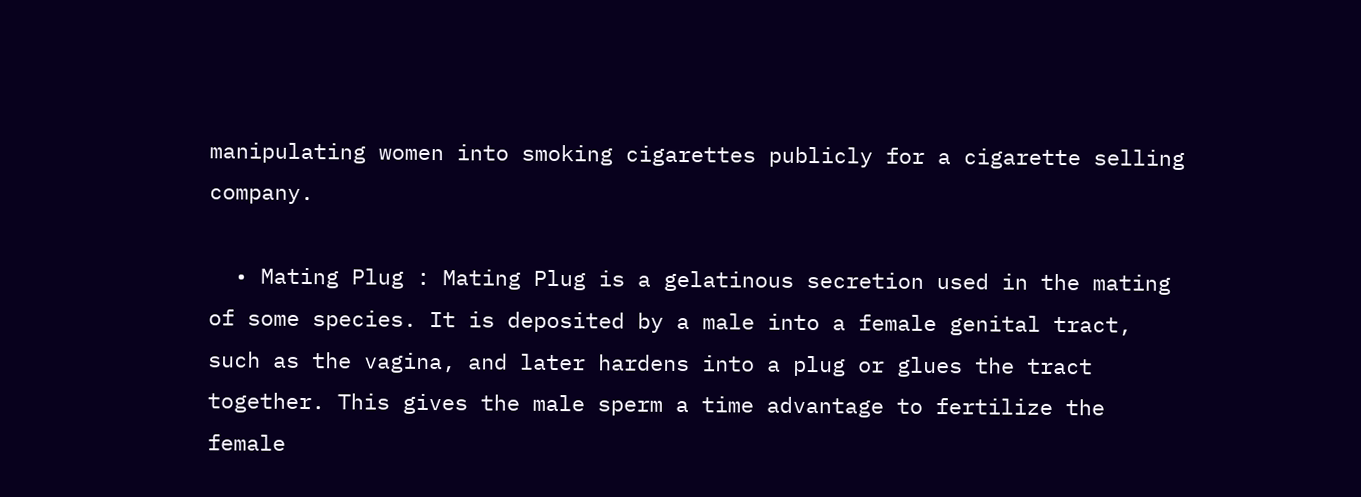manipulating women into smoking cigarettes publicly for a cigarette selling company.

  • Mating Plug : Mating Plug is a gelatinous secretion used in the mating of some species. It is deposited by a male into a female genital tract, such as the vagina, and later hardens into a plug or glues the tract together. This gives the male sperm a time advantage to fertilize the female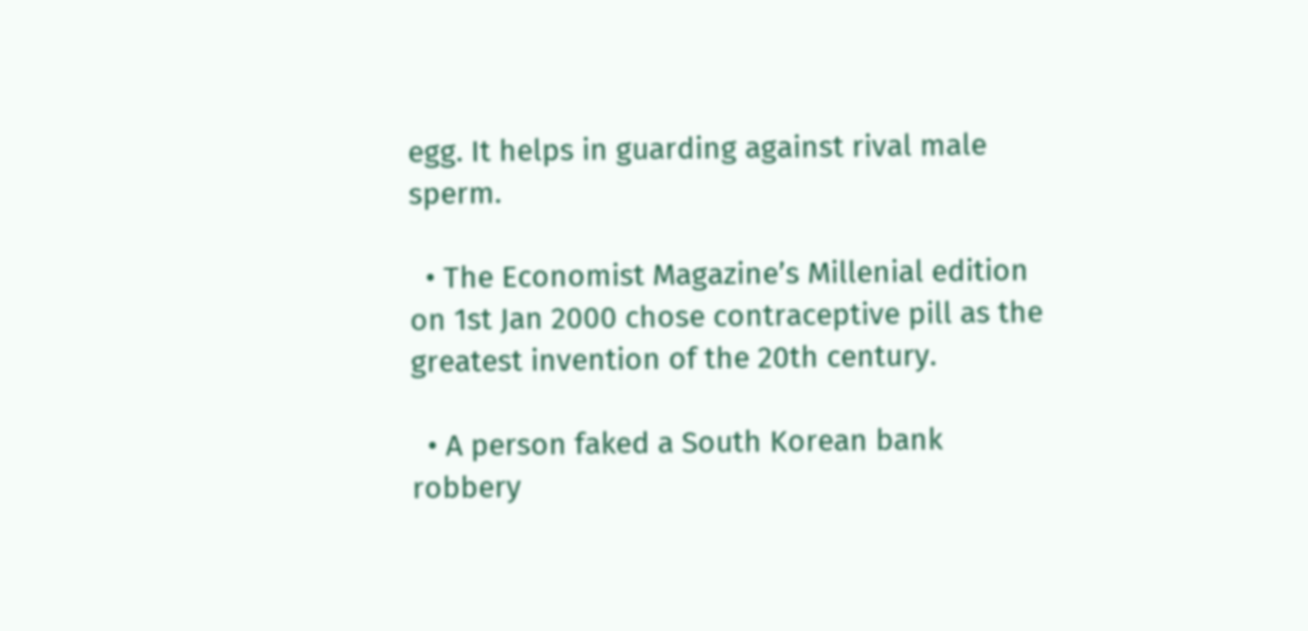egg. It helps in guarding against rival male sperm.

  • The Economist Magazine’s Millenial edition on 1st Jan 2000 chose contraceptive pill as the greatest invention of the 20th century.

  • A person faked a South Korean bank robbery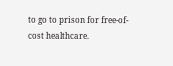to go to prison for free-of-cost healthcare.